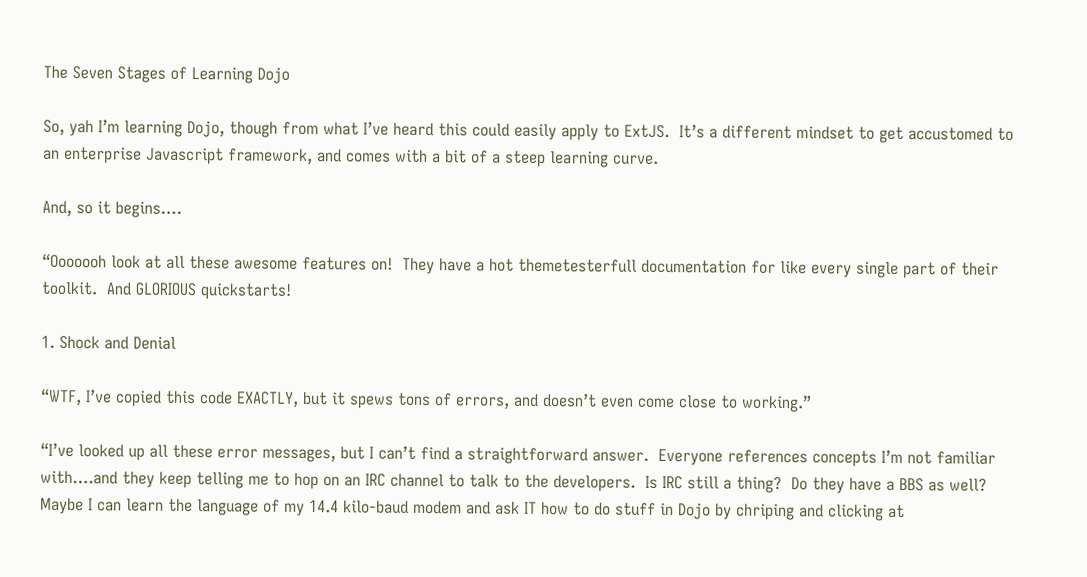The Seven Stages of Learning Dojo

So, yah I’m learning Dojo, though from what I’ve heard this could easily apply to ExtJS.  It’s a different mindset to get accustomed to an enterprise Javascript framework, and comes with a bit of a steep learning curve.

And, so it begins….

“Ooooooh look at all these awesome features on!  They have a hot themetesterfull documentation for like every single part of their toolkit.  And GLORIOUS quickstarts!

1. Shock and Denial

“WTF, I’ve copied this code EXACTLY, but it spews tons of errors, and doesn’t even come close to working.”

“I’ve looked up all these error messages, but I can’t find a straightforward answer.  Everyone references concepts I’m not familiar with….and they keep telling me to hop on an IRC channel to talk to the developers.  Is IRC still a thing?  Do they have a BBS as well?  Maybe I can learn the language of my 14.4 kilo-baud modem and ask IT how to do stuff in Dojo by chriping and clicking at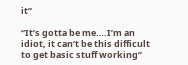it”

“It’s gotta be me….I’m an idiot, it can’t be this difficult to get basic stuff working”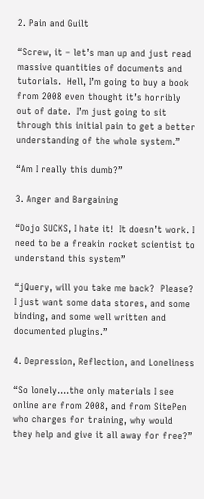2. Pain and Guilt

“Screw, it – let’s man up and just read massive quantities of documents and tutorials.  Hell, I’m going to buy a book from 2008 even thought it’s horribly out of date.  I’m just going to sit through this initial pain to get a better understanding of the whole system.”

“Am I really this dumb?”

3. Anger and Bargaining

“Dojo SUCKS, I hate it!  It doesn’t work. I need to be a freakin rocket scientist to understand this system”

“jQuery, will you take me back?  Please?  I just want some data stores, and some binding, and some well written and documented plugins.”

4. Depression, Reflection, and Loneliness

“So lonely….the only materials I see online are from 2008, and from SitePen who charges for training, why would they help and give it all away for free?”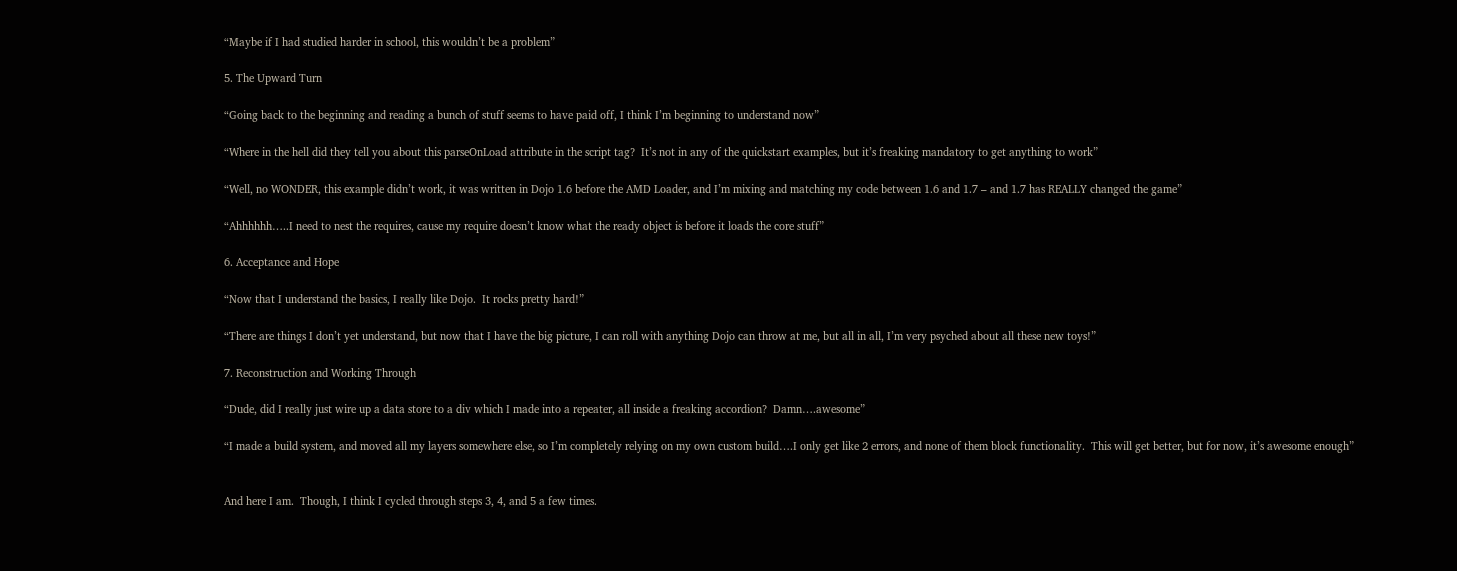“Maybe if I had studied harder in school, this wouldn’t be a problem”

5. The Upward Turn

“Going back to the beginning and reading a bunch of stuff seems to have paid off, I think I’m beginning to understand now”

“Where in the hell did they tell you about this parseOnLoad attribute in the script tag?  It’s not in any of the quickstart examples, but it’s freaking mandatory to get anything to work”

“Well, no WONDER, this example didn’t work, it was written in Dojo 1.6 before the AMD Loader, and I’m mixing and matching my code between 1.6 and 1.7 – and 1.7 has REALLY changed the game”

“Ahhhhhh…..I need to nest the requires, cause my require doesn’t know what the ready object is before it loads the core stuff”

6. Acceptance and Hope

“Now that I understand the basics, I really like Dojo.  It rocks pretty hard!”

“There are things I don’t yet understand, but now that I have the big picture, I can roll with anything Dojo can throw at me, but all in all, I’m very psyched about all these new toys!”

7. Reconstruction and Working Through

“Dude, did I really just wire up a data store to a div which I made into a repeater, all inside a freaking accordion?  Damn….awesome”

“I made a build system, and moved all my layers somewhere else, so I’m completely relying on my own custom build….I only get like 2 errors, and none of them block functionality.  This will get better, but for now, it’s awesome enough”


And here I am.  Though, I think I cycled through steps 3, 4, and 5 a few times.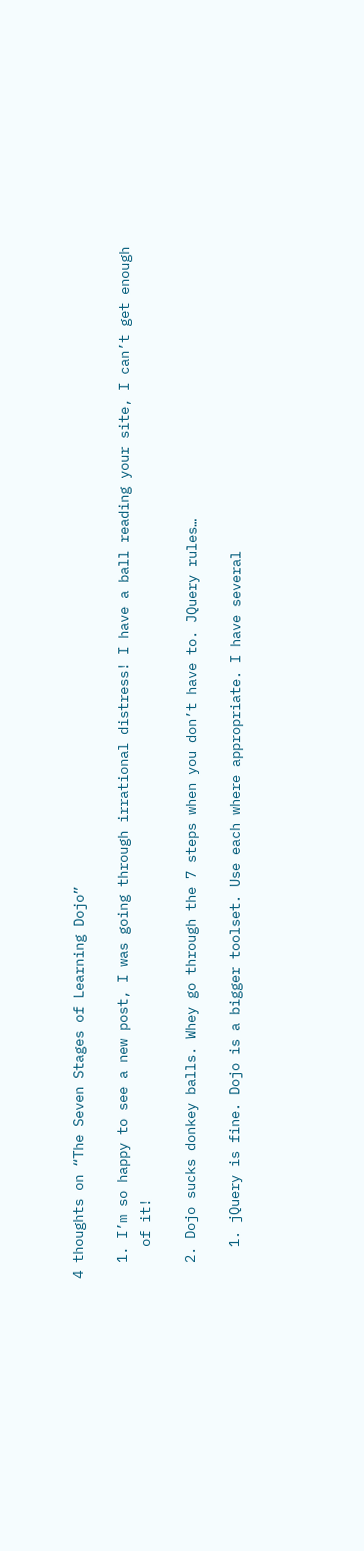4 thoughts on “The Seven Stages of Learning Dojo”

  1. I’m so happy to see a new post, I was going through irrational distress! I have a ball reading your site, I can’t get enough
    of it!

  2. Dojo sucks donkey balls. Whey go through the 7 steps when you don’t have to. JQuery rules…

    1. jQuery is fine. Dojo is a bigger toolset. Use each where appropriate. I have several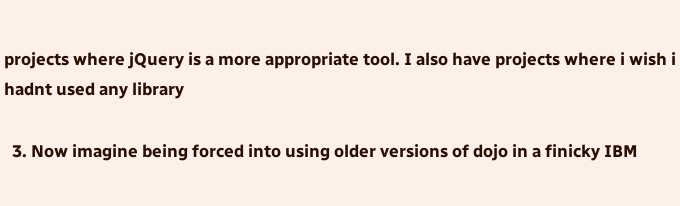projects where jQuery is a more appropriate tool. I also have projects where i wish i hadnt used any library

  3. Now imagine being forced into using older versions of dojo in a finicky IBM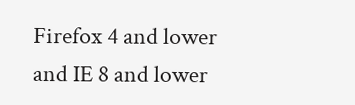Firefox 4 and lower and IE 8 and lower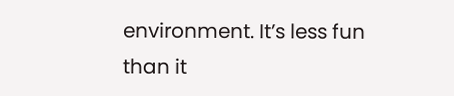environment. It’s less fun than it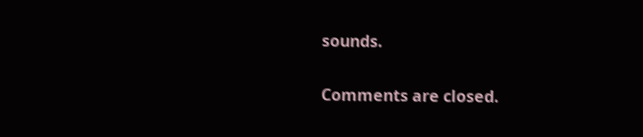sounds.

Comments are closed.